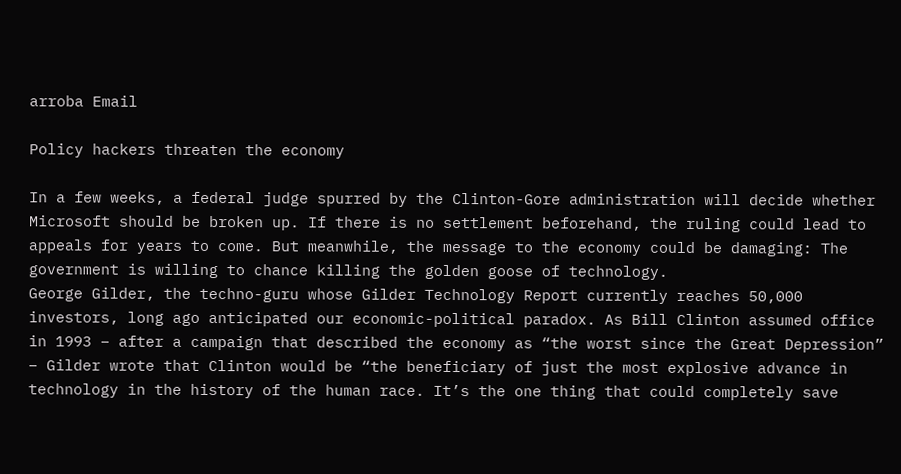arroba Email

Policy hackers threaten the economy

In a few weeks, a federal judge spurred by the Clinton-Gore administration will decide whether Microsoft should be broken up. If there is no settlement beforehand, the ruling could lead to appeals for years to come. But meanwhile, the message to the economy could be damaging: The government is willing to chance killing the golden goose of technology.
George Gilder, the techno-guru whose Gilder Technology Report currently reaches 50,000 investors, long ago anticipated our economic-political paradox. As Bill Clinton assumed office in 1993 – after a campaign that described the economy as “the worst since the Great Depression” – Gilder wrote that Clinton would be “the beneficiary of just the most explosive advance in technology in the history of the human race. It’s the one thing that could completely save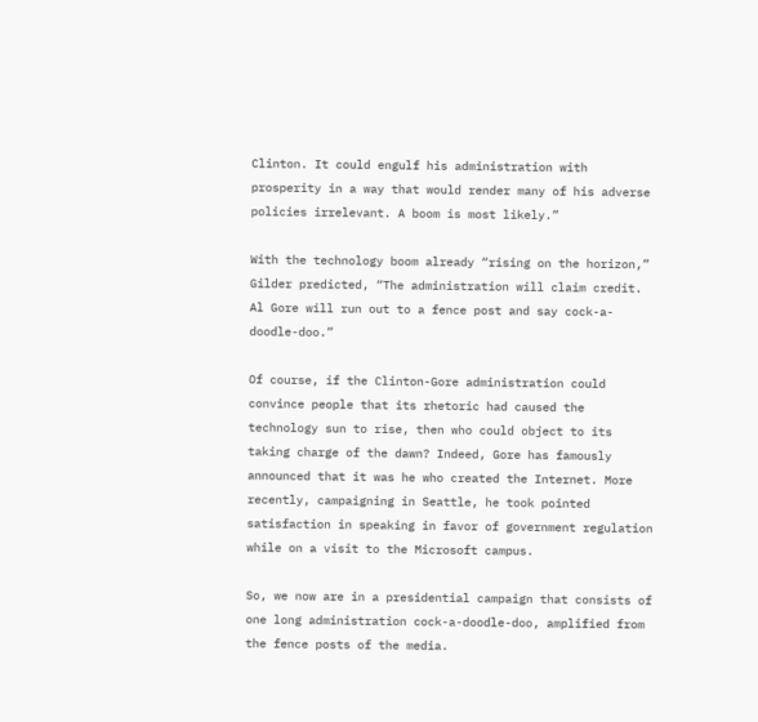Clinton. It could engulf his administration with prosperity in a way that would render many of his adverse policies irrelevant. A boom is most likely.”

With the technology boom already “rising on the horizon,” Gilder predicted, “The administration will claim credit. Al Gore will run out to a fence post and say cock-a-doodle-doo.”

Of course, if the Clinton-Gore administration could convince people that its rhetoric had caused the technology sun to rise, then who could object to its taking charge of the dawn? Indeed, Gore has famously announced that it was he who created the Internet. More recently, campaigning in Seattle, he took pointed satisfaction in speaking in favor of government regulation while on a visit to the Microsoft campus.

So, we now are in a presidential campaign that consists of one long administration cock-a-doodle-doo, amplified from the fence posts of the media.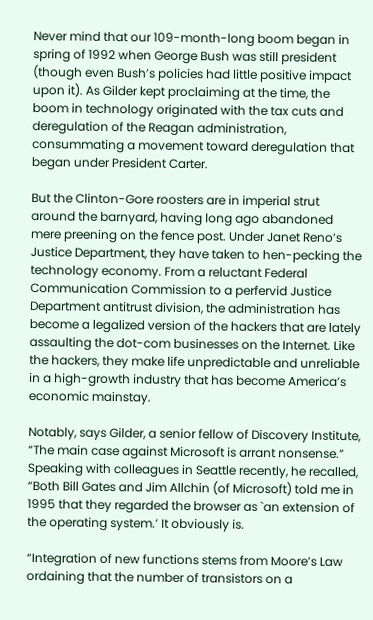Never mind that our 109-month-long boom began in spring of 1992 when George Bush was still president (though even Bush’s policies had little positive impact upon it). As Gilder kept proclaiming at the time, the boom in technology originated with the tax cuts and deregulation of the Reagan administration, consummating a movement toward deregulation that began under President Carter.

But the Clinton-Gore roosters are in imperial strut around the barnyard, having long ago abandoned mere preening on the fence post. Under Janet Reno’s Justice Department, they have taken to hen-pecking the technology economy. From a reluctant Federal Communication Commission to a perfervid Justice Department antitrust division, the administration has become a legalized version of the hackers that are lately assaulting the dot-com businesses on the Internet. Like the hackers, they make life unpredictable and unreliable in a high-growth industry that has become America’s economic mainstay.

Notably, says Gilder, a senior fellow of Discovery Institute, “The main case against Microsoft is arrant nonsense.” Speaking with colleagues in Seattle recently, he recalled, “Both Bill Gates and Jim Allchin (of Microsoft) told me in 1995 that they regarded the browser as `an extension of the operating system.’ It obviously is.

“Integration of new functions stems from Moore’s Law ordaining that the number of transistors on a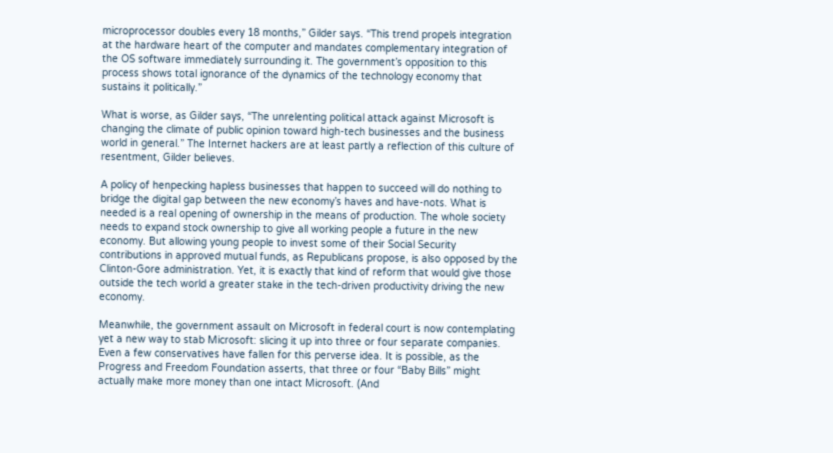microprocessor doubles every 18 months,” Gilder says. “This trend propels integration at the hardware heart of the computer and mandates complementary integration of the OS software immediately surrounding it. The government’s opposition to this process shows total ignorance of the dynamics of the technology economy that sustains it politically.”

What is worse, as Gilder says, “The unrelenting political attack against Microsoft is changing the climate of public opinion toward high-tech businesses and the business world in general.” The Internet hackers are at least partly a reflection of this culture of resentment, Gilder believes.

A policy of henpecking hapless businesses that happen to succeed will do nothing to bridge the digital gap between the new economy’s haves and have-nots. What is needed is a real opening of ownership in the means of production. The whole society needs to expand stock ownership to give all working people a future in the new economy. But allowing young people to invest some of their Social Security contributions in approved mutual funds, as Republicans propose, is also opposed by the Clinton-Gore administration. Yet, it is exactly that kind of reform that would give those outside the tech world a greater stake in the tech-driven productivity driving the new economy.

Meanwhile, the government assault on Microsoft in federal court is now contemplating yet a new way to stab Microsoft: slicing it up into three or four separate companies. Even a few conservatives have fallen for this perverse idea. It is possible, as the Progress and Freedom Foundation asserts, that three or four “Baby Bills” might actually make more money than one intact Microsoft. (And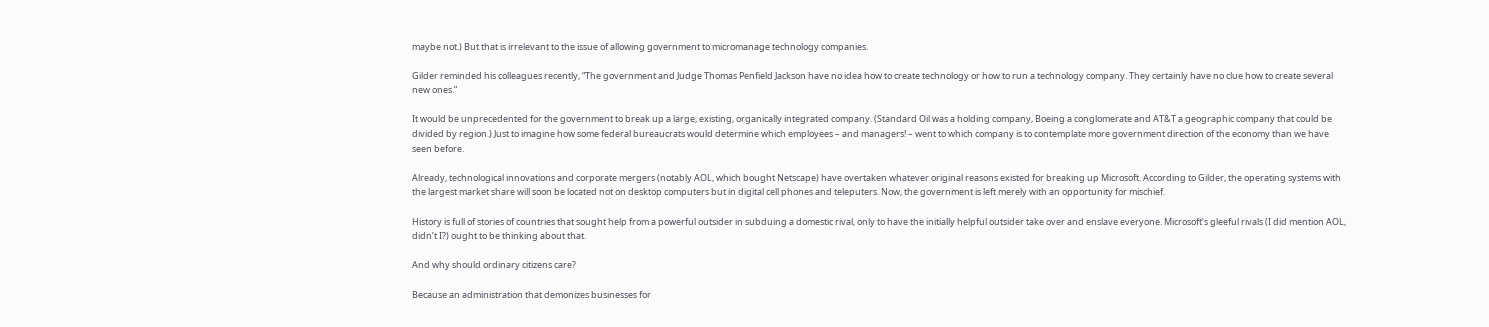maybe not.) But that is irrelevant to the issue of allowing government to micromanage technology companies.

Gilder reminded his colleagues recently, “The government and Judge Thomas Penfield Jackson have no idea how to create technology or how to run a technology company. They certainly have no clue how to create several new ones.”

It would be unprecedented for the government to break up a large, existing, organically integrated company. (Standard Oil was a holding company, Boeing a conglomerate and AT&T a geographic company that could be divided by region.) Just to imagine how some federal bureaucrats would determine which employees – and managers! – went to which company is to contemplate more government direction of the economy than we have seen before.

Already, technological innovations and corporate mergers (notably AOL, which bought Netscape) have overtaken whatever original reasons existed for breaking up Microsoft. According to Gilder, the operating systems with the largest market share will soon be located not on desktop computers but in digital cell phones and teleputers. Now, the government is left merely with an opportunity for mischief.

History is full of stories of countries that sought help from a powerful outsider in subduing a domestic rival, only to have the initially helpful outsider take over and enslave everyone. Microsoft’s gleeful rivals (I did mention AOL, didn’t I?) ought to be thinking about that.

And why should ordinary citizens care?

Because an administration that demonizes businesses for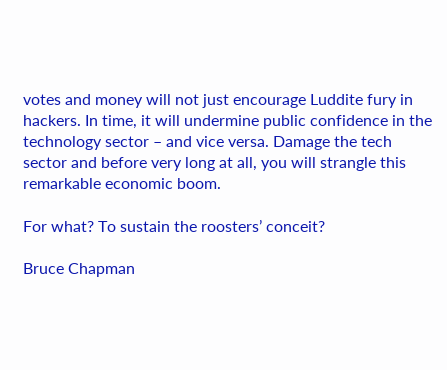votes and money will not just encourage Luddite fury in hackers. In time, it will undermine public confidence in the technology sector – and vice versa. Damage the tech sector and before very long at all, you will strangle this remarkable economic boom.

For what? To sustain the roosters’ conceit?

Bruce Chapman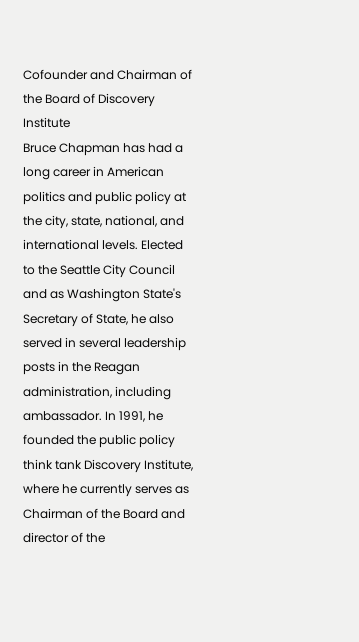Cofounder and Chairman of the Board of Discovery Institute
Bruce Chapman has had a long career in American politics and public policy at the city, state, national, and international levels. Elected to the Seattle City Council and as Washington State's Secretary of State, he also served in several leadership posts in the Reagan administration, including ambassador. In 1991, he founded the public policy think tank Discovery Institute, where he currently serves as Chairman of the Board and director of the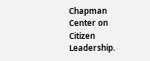Chapman Center on Citizen Leadership.